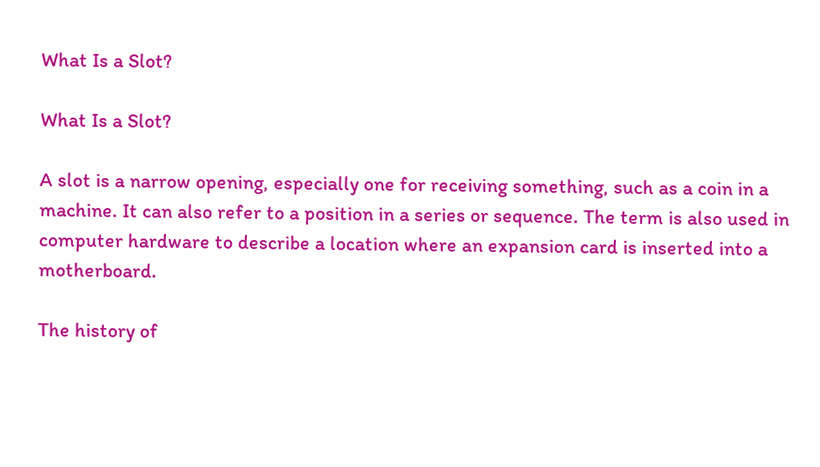What Is a Slot?

What Is a Slot?

A slot is a narrow opening, especially one for receiving something, such as a coin in a machine. It can also refer to a position in a series or sequence. The term is also used in computer hardware to describe a location where an expansion card is inserted into a motherboard.

The history of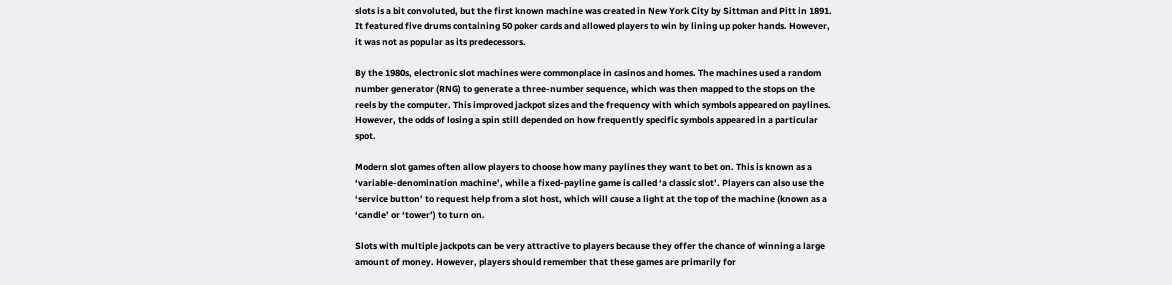slots is a bit convoluted, but the first known machine was created in New York City by Sittman and Pitt in 1891. It featured five drums containing 50 poker cards and allowed players to win by lining up poker hands. However, it was not as popular as its predecessors.

By the 1980s, electronic slot machines were commonplace in casinos and homes. The machines used a random number generator (RNG) to generate a three-number sequence, which was then mapped to the stops on the reels by the computer. This improved jackpot sizes and the frequency with which symbols appeared on paylines. However, the odds of losing a spin still depended on how frequently specific symbols appeared in a particular spot.

Modern slot games often allow players to choose how many paylines they want to bet on. This is known as a ‘variable-denomination machine’, while a fixed-payline game is called ‘a classic slot’. Players can also use the ‘service button’ to request help from a slot host, which will cause a light at the top of the machine (known as a ‘candle’ or ‘tower’) to turn on.

Slots with multiple jackpots can be very attractive to players because they offer the chance of winning a large amount of money. However, players should remember that these games are primarily for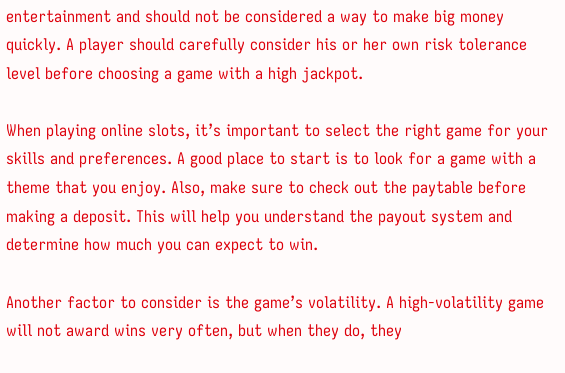entertainment and should not be considered a way to make big money quickly. A player should carefully consider his or her own risk tolerance level before choosing a game with a high jackpot.

When playing online slots, it’s important to select the right game for your skills and preferences. A good place to start is to look for a game with a theme that you enjoy. Also, make sure to check out the paytable before making a deposit. This will help you understand the payout system and determine how much you can expect to win.

Another factor to consider is the game’s volatility. A high-volatility game will not award wins very often, but when they do, they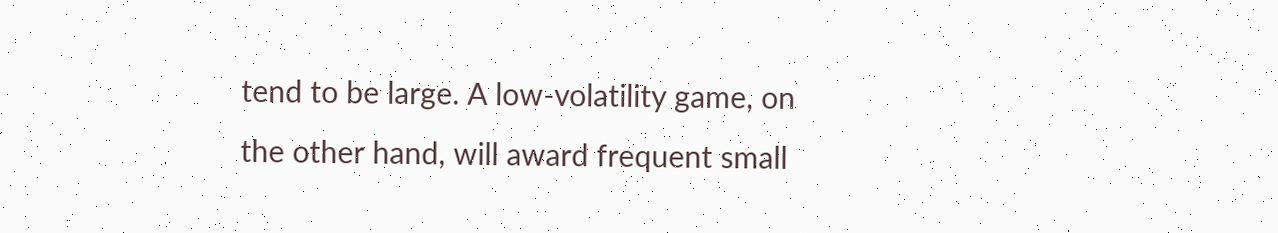tend to be large. A low-volatility game, on the other hand, will award frequent small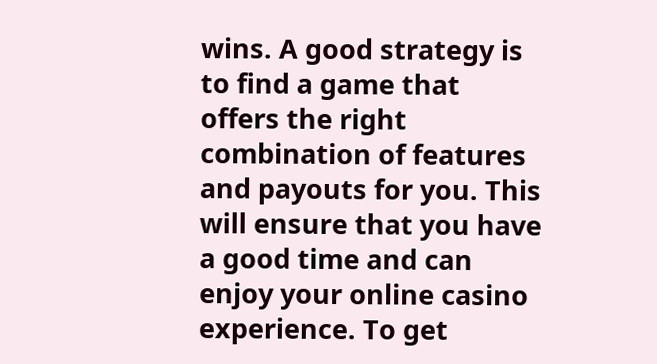wins. A good strategy is to find a game that offers the right combination of features and payouts for you. This will ensure that you have a good time and can enjoy your online casino experience. To get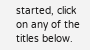started, click on any of the titles below.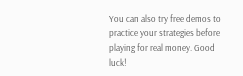You can also try free demos to practice your strategies before playing for real money. Good luck!